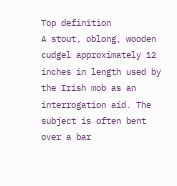Top definition
A stout, oblong, wooden cudgel approximately 12 inches in length used by the Irish mob as an interrogation aid. The subject is often bent over a bar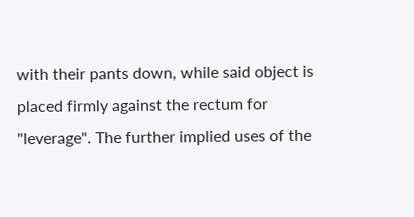with their pants down, while said object is placed firmly against the rectum for "leverage". The further implied uses of the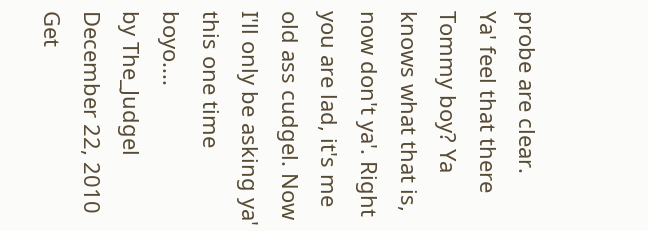probe are clear.
Ya' feel that there Tommy boy? Ya knows what that is, now don't ya'. Right you are lad, it's me old ass cudgel. Now I'll only be asking ya' this one time boyo....
by The_Judgel December 22, 2010
Get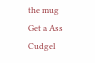the mug
Get a Ass Cudgel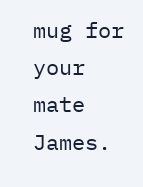mug for your mate James.